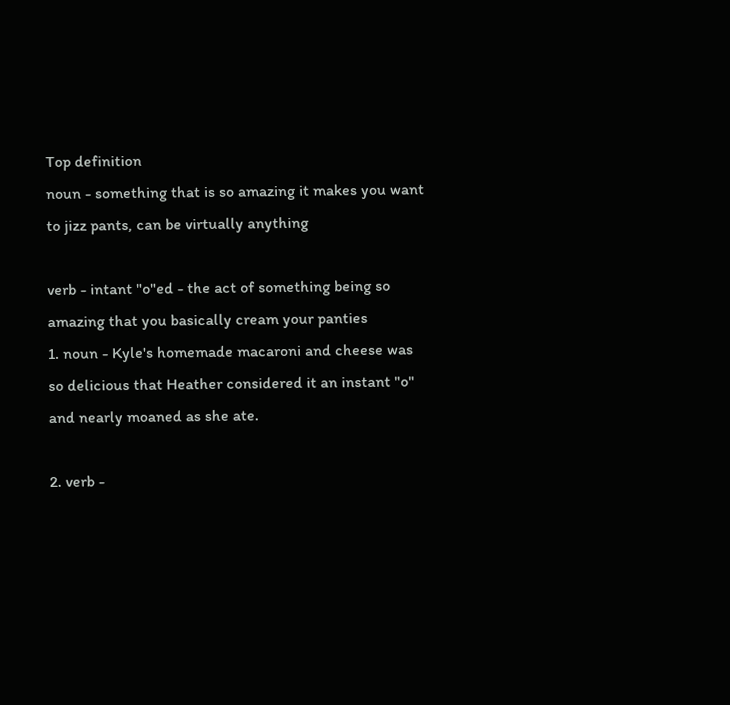Top definition
noun - something that is so amazing it makes you want to jizz pants, can be virtually anything

verb - intant "o"ed - the act of something being so amazing that you basically cream your panties
1. noun - Kyle's homemade macaroni and cheese was so delicious that Heather considered it an instant "o" and nearly moaned as she ate.

2. verb -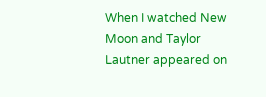When I watched New Moon and Taylor Lautner appeared on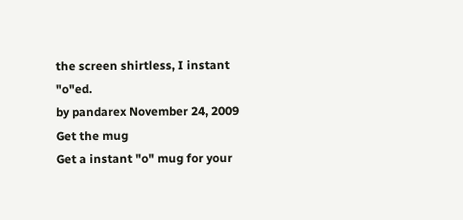the screen shirtless, I instant "o"ed.
by pandarex November 24, 2009
Get the mug
Get a instant "o" mug for your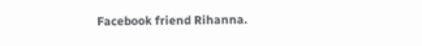Facebook friend Rihanna.